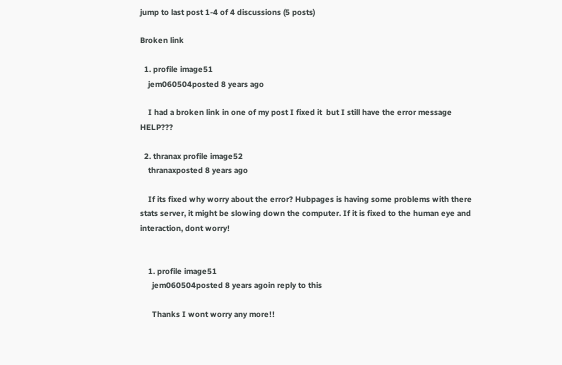jump to last post 1-4 of 4 discussions (5 posts)

Broken link

  1. profile image51
    jem060504posted 8 years ago

    I had a broken link in one of my post I fixed it  but I still have the error message HELP???

  2. thranax profile image52
    thranaxposted 8 years ago

    If its fixed why worry about the error? Hubpages is having some problems with there stats server, it might be slowing down the computer. If it is fixed to the human eye and interaction, dont worry!


    1. profile image51
      jem060504posted 8 years agoin reply to this

      Thanks I wont worry any more!!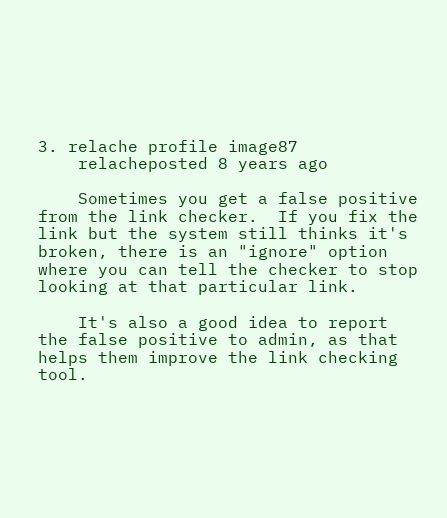3. relache profile image87
    relacheposted 8 years ago

    Sometimes you get a false positive from the link checker.  If you fix the link but the system still thinks it's broken, there is an "ignore" option where you can tell the checker to stop looking at that particular link.

    It's also a good idea to report the false positive to admin, as that helps them improve the link checking tool.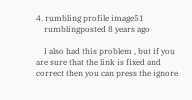4. rumbling profile image51
    rumblingposted 8 years ago

    I also had this problem , but if you are sure that the link is fixed and correct then you can press the ignore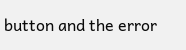button and the error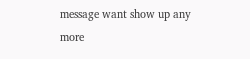message want show up any more